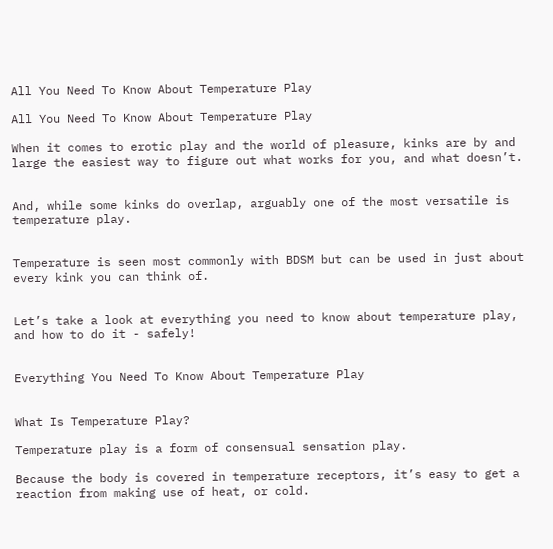All You Need To Know About Temperature Play

All You Need To Know About Temperature Play

When it comes to erotic play and the world of pleasure, kinks are by and large the easiest way to figure out what works for you, and what doesn’t.


And, while some kinks do overlap, arguably one of the most versatile is temperature play.


Temperature is seen most commonly with BDSM but can be used in just about every kink you can think of.


Let’s take a look at everything you need to know about temperature play, and how to do it - safely!


Everything You Need To Know About Temperature Play


What Is Temperature Play?

Temperature play is a form of consensual sensation play.

Because the body is covered in temperature receptors, it’s easy to get a reaction from making use of heat, or cold.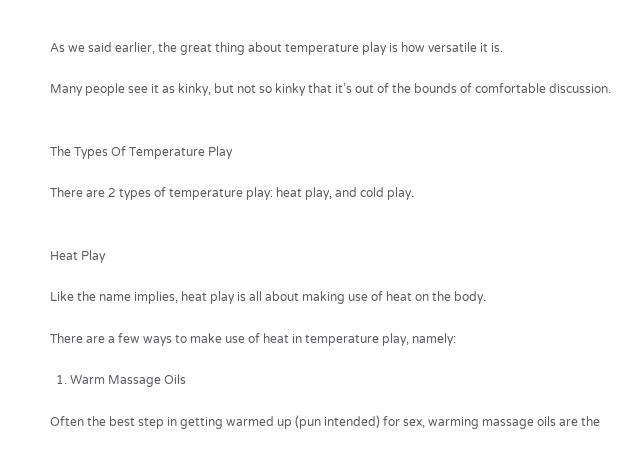As we said earlier, the great thing about temperature play is how versatile it is.

Many people see it as kinky, but not so kinky that it’s out of the bounds of comfortable discussion.


The Types Of Temperature Play

There are 2 types of temperature play: heat play, and cold play.


Heat Play

Like the name implies, heat play is all about making use of heat on the body.

There are a few ways to make use of heat in temperature play, namely:

  1. Warm Massage Oils

Often the best step in getting warmed up (pun intended) for sex, warming massage oils are the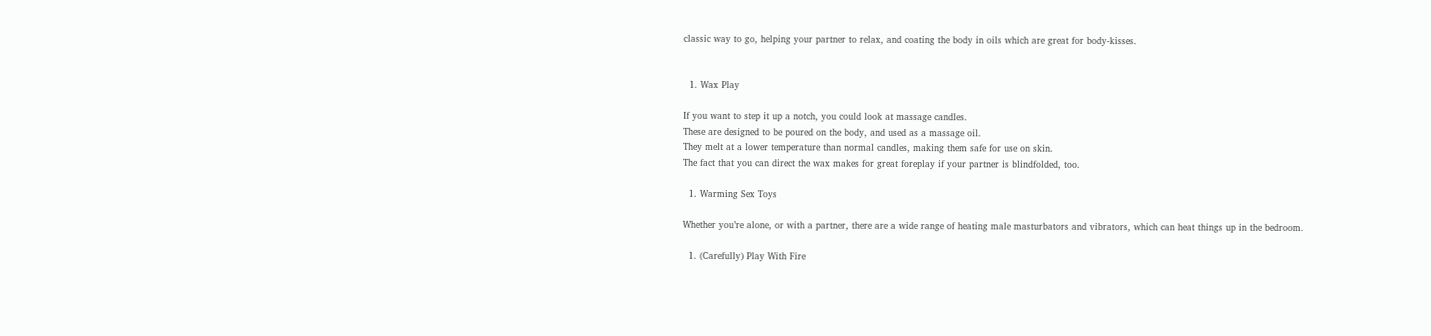classic way to go, helping your partner to relax, and coating the body in oils which are great for body-kisses.


  1. Wax Play

If you want to step it up a notch, you could look at massage candles.
These are designed to be poured on the body, and used as a massage oil.
They melt at a lower temperature than normal candles, making them safe for use on skin.
The fact that you can direct the wax makes for great foreplay if your partner is blindfolded, too.

  1. Warming Sex Toys

Whether you’re alone, or with a partner, there are a wide range of heating male masturbators and vibrators, which can heat things up in the bedroom.

  1. (Carefully) Play With Fire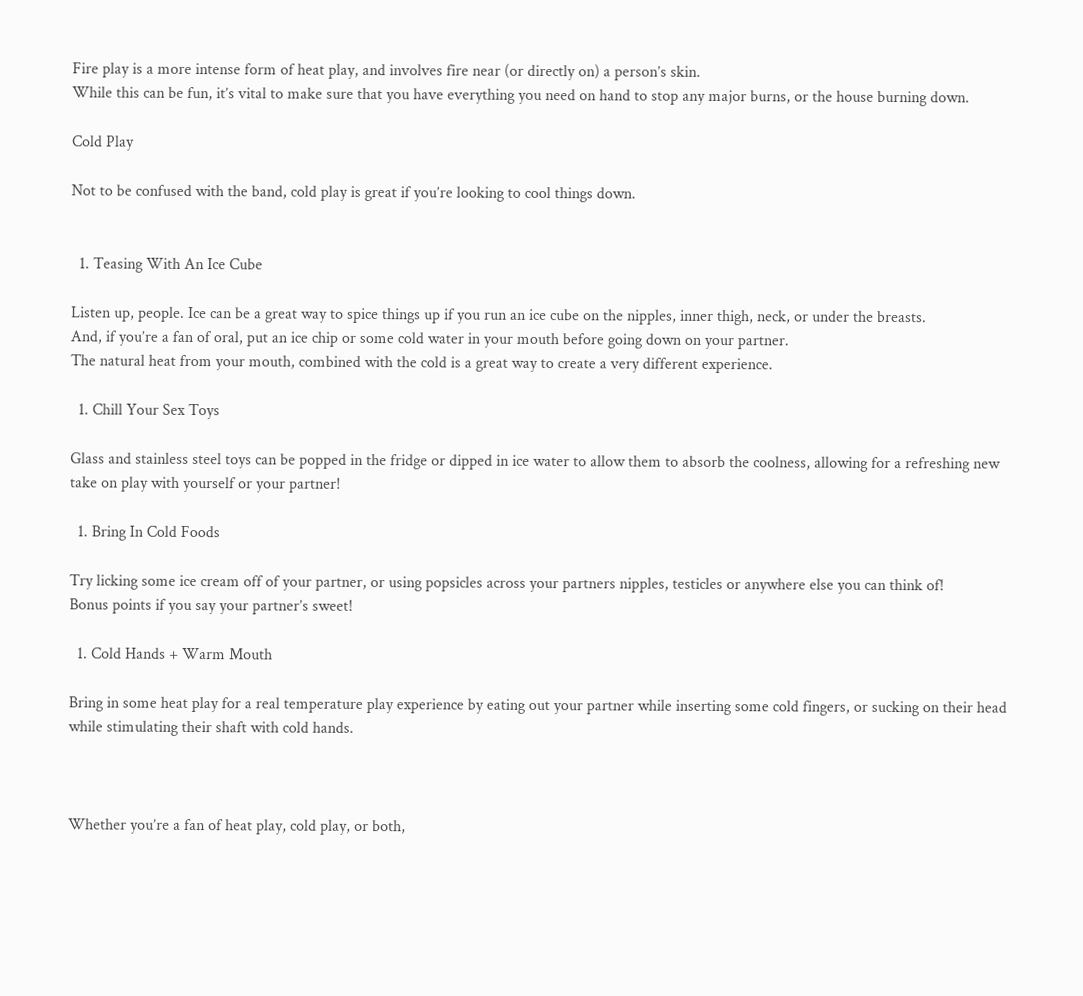Fire play is a more intense form of heat play, and involves fire near (or directly on) a person’s skin.
While this can be fun, it’s vital to make sure that you have everything you need on hand to stop any major burns, or the house burning down.

Cold Play

Not to be confused with the band, cold play is great if you’re looking to cool things down.


  1. Teasing With An Ice Cube

Listen up, people. Ice can be a great way to spice things up if you run an ice cube on the nipples, inner thigh, neck, or under the breasts.
And, if you’re a fan of oral, put an ice chip or some cold water in your mouth before going down on your partner.
The natural heat from your mouth, combined with the cold is a great way to create a very different experience.

  1. Chill Your Sex Toys

Glass and stainless steel toys can be popped in the fridge or dipped in ice water to allow them to absorb the coolness, allowing for a refreshing new take on play with yourself or your partner!

  1. Bring In Cold Foods

Try licking some ice cream off of your partner, or using popsicles across your partners nipples, testicles or anywhere else you can think of!
Bonus points if you say your partner’s sweet!

  1. Cold Hands + Warm Mouth

Bring in some heat play for a real temperature play experience by eating out your partner while inserting some cold fingers, or sucking on their head while stimulating their shaft with cold hands.



Whether you’re a fan of heat play, cold play, or both,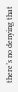there’s no denying that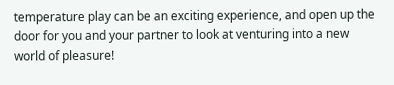temperature play can be an exciting experience, and open up the door for you and your partner to look at venturing into a new world of pleasure!